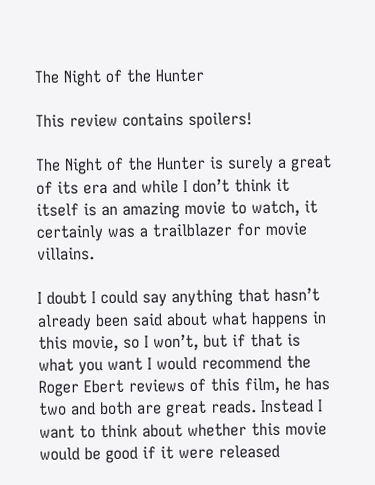The Night of the Hunter

This review contains spoilers!

The Night of the Hunter is surely a great of its era and while I don’t think it itself is an amazing movie to watch, it certainly was a trailblazer for movie villains.

I doubt I could say anything that hasn’t already been said about what happens in this movie, so I won’t, but if that is what you want I would recommend the Roger Ebert reviews of this film, he has two and both are great reads. Instead I want to think about whether this movie would be good if it were released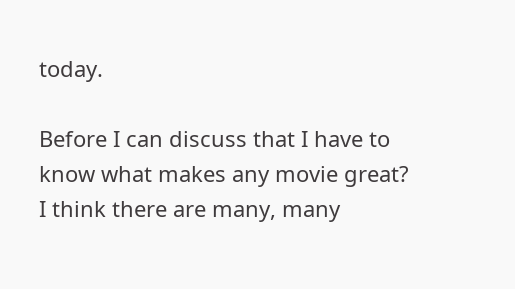today.

Before I can discuss that I have to know what makes any movie great? I think there are many, many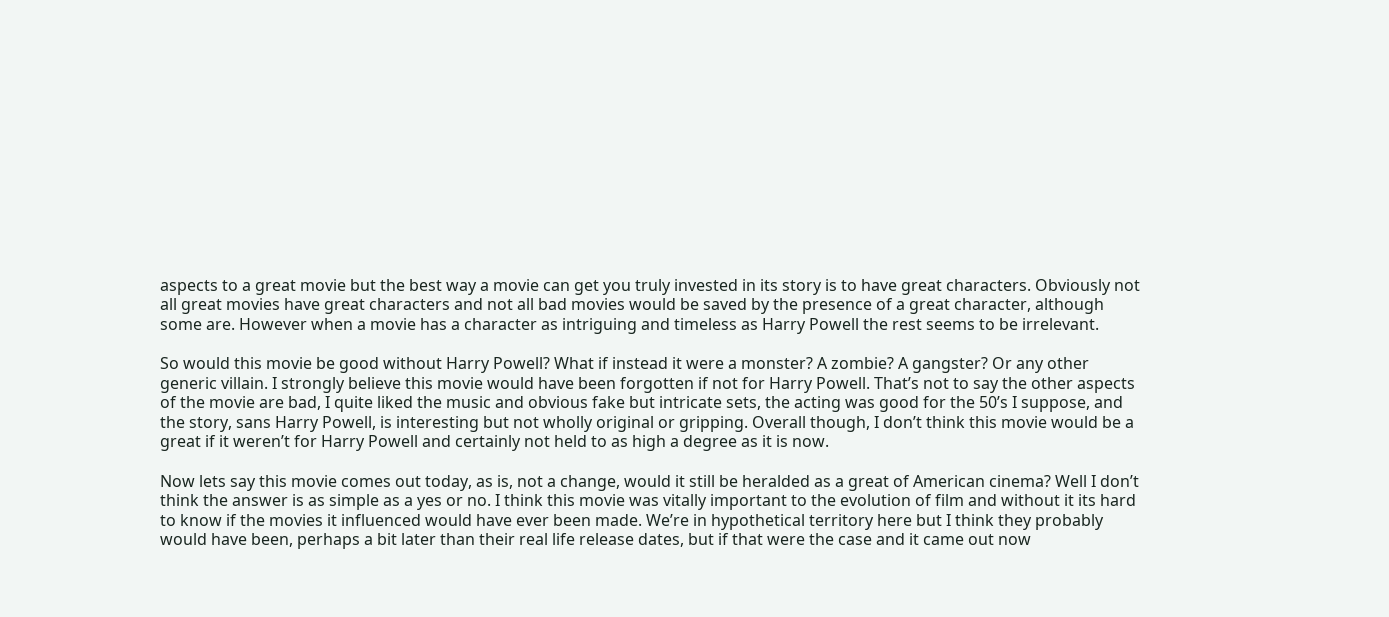aspects to a great movie but the best way a movie can get you truly invested in its story is to have great characters. Obviously not all great movies have great characters and not all bad movies would be saved by the presence of a great character, although some are. However when a movie has a character as intriguing and timeless as Harry Powell the rest seems to be irrelevant.

So would this movie be good without Harry Powell? What if instead it were a monster? A zombie? A gangster? Or any other generic villain. I strongly believe this movie would have been forgotten if not for Harry Powell. That’s not to say the other aspects of the movie are bad, I quite liked the music and obvious fake but intricate sets, the acting was good for the 50’s I suppose, and the story, sans Harry Powell, is interesting but not wholly original or gripping. Overall though, I don’t think this movie would be a great if it weren’t for Harry Powell and certainly not held to as high a degree as it is now.

Now lets say this movie comes out today, as is, not a change, would it still be heralded as a great of American cinema? Well I don’t think the answer is as simple as a yes or no. I think this movie was vitally important to the evolution of film and without it its hard to know if the movies it influenced would have ever been made. We’re in hypothetical territory here but I think they probably would have been, perhaps a bit later than their real life release dates, but if that were the case and it came out now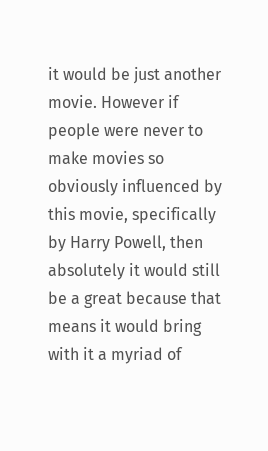it would be just another movie. However if people were never to make movies so obviously influenced by this movie, specifically by Harry Powell, then absolutely it would still be a great because that means it would bring with it a myriad of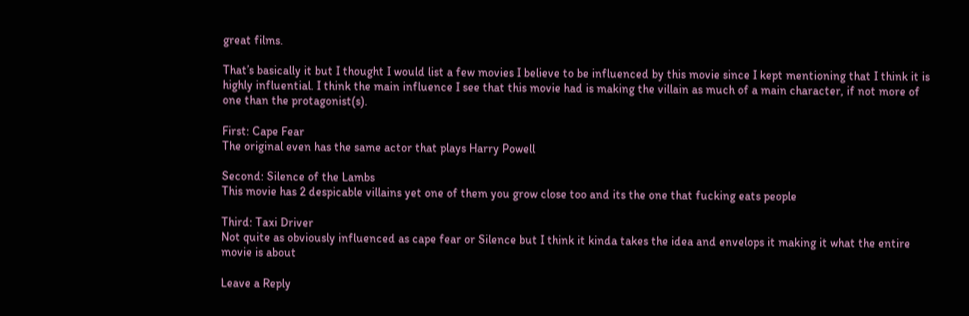great films.

That’s basically it but I thought I would list a few movies I believe to be influenced by this movie since I kept mentioning that I think it is highly influential. I think the main influence I see that this movie had is making the villain as much of a main character, if not more of one than the protagonist(s).

First: Cape Fear
The original even has the same actor that plays Harry Powell

Second: Silence of the Lambs
This movie has 2 despicable villains yet one of them you grow close too and its the one that fucking eats people

Third: Taxi Driver
Not quite as obviously influenced as cape fear or Silence but I think it kinda takes the idea and envelops it making it what the entire movie is about

Leave a Reply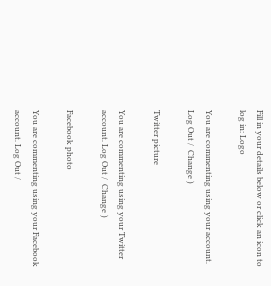Fill in your details below or click an icon to log in: Logo

You are commenting using your account. Log Out /  Change )

Twitter picture

You are commenting using your Twitter account. Log Out /  Change )

Facebook photo

You are commenting using your Facebook account. Log Out /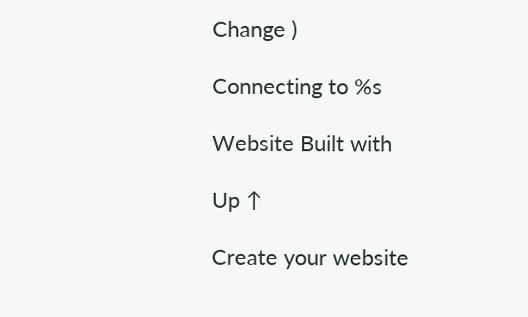Change )

Connecting to %s

Website Built with

Up ↑

Create your website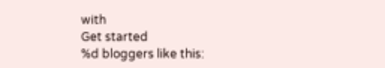with
Get started
%d bloggers like this: